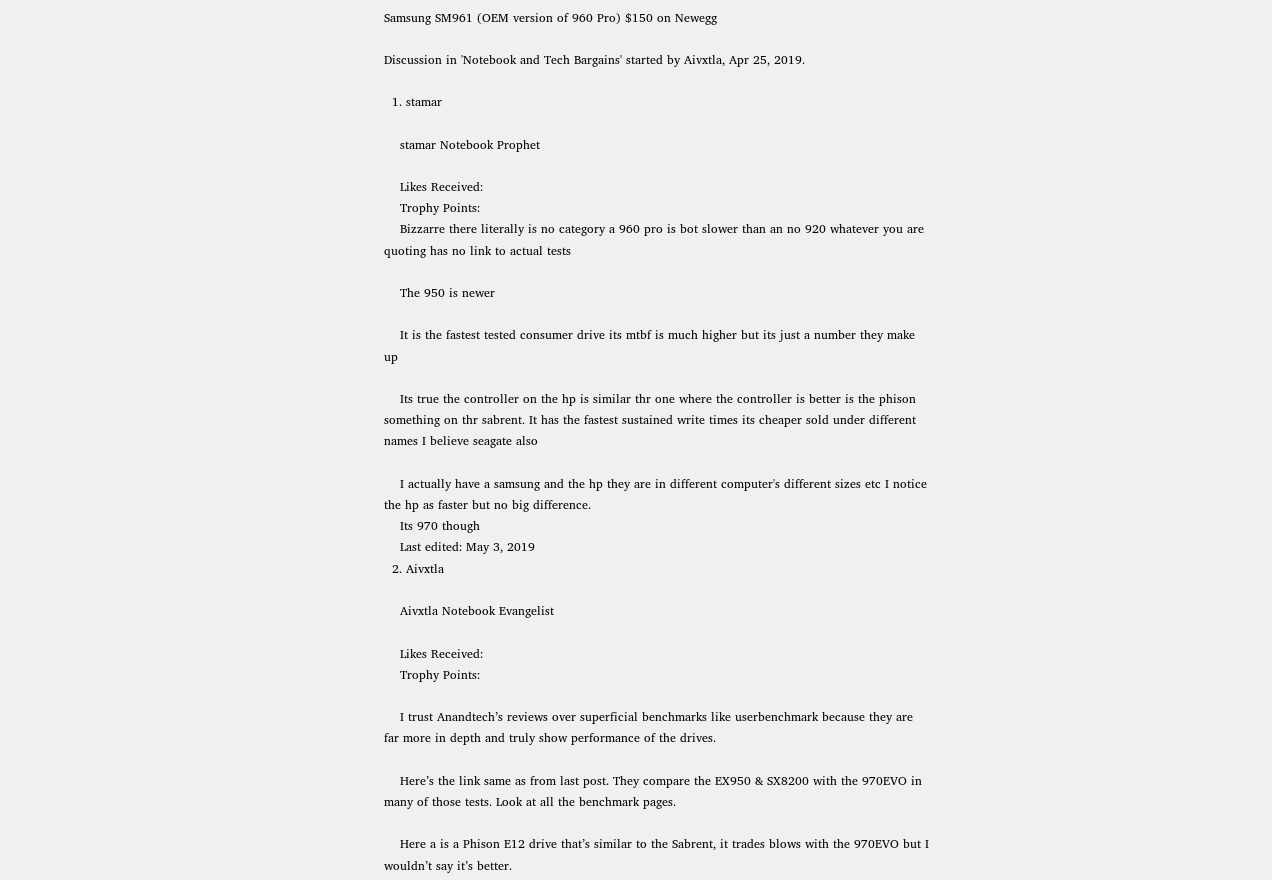Samsung SM961 (OEM version of 960 Pro) $150 on Newegg

Discussion in 'Notebook and Tech Bargains' started by Aivxtla, Apr 25, 2019.

  1. stamar

    stamar Notebook Prophet

    Likes Received:
    Trophy Points:
    Bizzarre there literally is no category a 960 pro is bot slower than an no 920 whatever you are quoting has no link to actual tests

    The 950 is newer

    It is the fastest tested consumer drive its mtbf is much higher but its just a number they make up

    Its true the controller on the hp is similar thr one where the controller is better is the phison something on thr sabrent. It has the fastest sustained write times its cheaper sold under different names I believe seagate also

    I actually have a samsung and the hp they are in different computer's different sizes etc I notice the hp as faster but no big difference.
    Its 970 though
    Last edited: May 3, 2019
  2. Aivxtla

    Aivxtla Notebook Evangelist

    Likes Received:
    Trophy Points:

    I trust Anandtech’s reviews over superficial benchmarks like userbenchmark because they are far more in depth and truly show performance of the drives.

    Here’s the link same as from last post. They compare the EX950 & SX8200 with the 970EVO in many of those tests. Look at all the benchmark pages.

    Here a is a Phison E12 drive that’s similar to the Sabrent, it trades blows with the 970EVO but I wouldn’t say it’s better.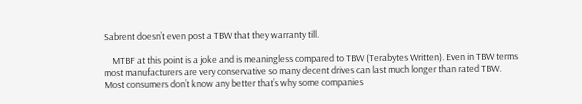Sabrent doesn’t even post a TBW that they warranty till.

    MTBF at this point is a joke and is meaningless compared to TBW (Terabytes Written). Even in TBW terms most manufacturers are very conservative so many decent drives can last much longer than rated TBW. Most consumers don’t know any better that’s why some companies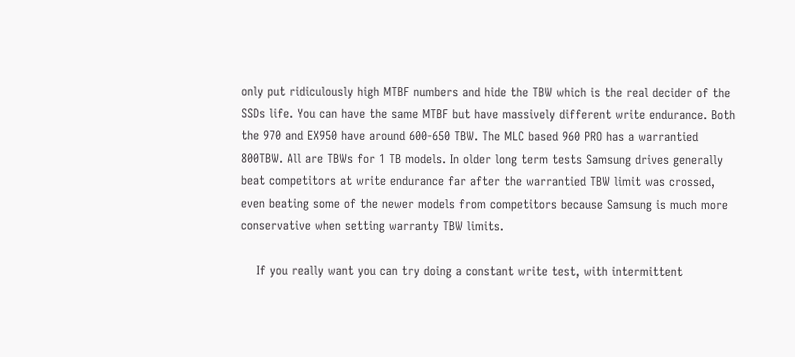only put ridiculously high MTBF numbers and hide the TBW which is the real decider of the SSDs life. You can have the same MTBF but have massively different write endurance. Both the 970 and EX950 have around 600-650 TBW. The MLC based 960 PRO has a warrantied 800TBW. All are TBWs for 1 TB models. In older long term tests Samsung drives generally beat competitors at write endurance far after the warrantied TBW limit was crossed, even beating some of the newer models from competitors because Samsung is much more conservative when setting warranty TBW limits.

    If you really want you can try doing a constant write test, with intermittent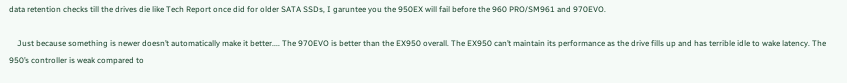data retention checks till the drives die like Tech Report once did for older SATA SSDs, I garuntee you the 950EX will fail before the 960 PRO/SM961 and 970EVO.

    Just because something is newer doesn’t automatically make it better.... The 970EVO is better than the EX950 overall. The EX950 can’t maintain its performance as the drive fills up and has terrible idle to wake latency. The 950’s controller is weak compared to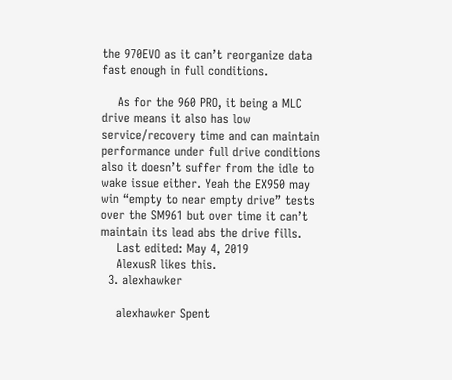the 970EVO as it can’t reorganize data fast enough in full conditions.

    As for the 960 PRO, it being a MLC drive means it also has low service/recovery time and can maintain performance under full drive conditions also it doesn’t suffer from the idle to wake issue either. Yeah the EX950 may win “empty to near empty drive” tests over the SM961 but over time it can’t maintain its lead abs the drive fills.
    Last edited: May 4, 2019
    AlexusR likes this.
  3. alexhawker

    alexhawker Spent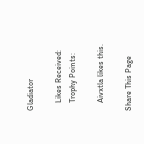Gladiator

    Likes Received:
    Trophy Points:

    Aivxtla likes this.

Share This Page